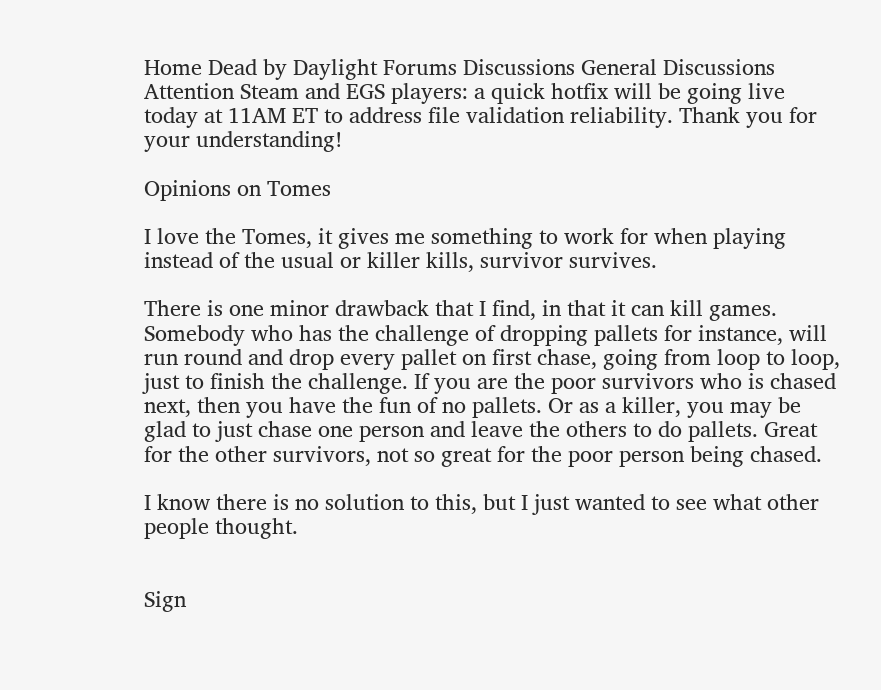Home Dead by Daylight Forums Discussions General Discussions
Attention Steam and EGS players: a quick hotfix will be going live today at 11AM ET to address file validation reliability. Thank you for your understanding!

Opinions on Tomes

I love the Tomes, it gives me something to work for when playing instead of the usual or killer kills, survivor survives.

There is one minor drawback that I find, in that it can kill games. Somebody who has the challenge of dropping pallets for instance, will run round and drop every pallet on first chase, going from loop to loop, just to finish the challenge. If you are the poor survivors who is chased next, then you have the fun of no pallets. Or as a killer, you may be glad to just chase one person and leave the others to do pallets. Great for the other survivors, not so great for the poor person being chased.

I know there is no solution to this, but I just wanted to see what other people thought.


Sign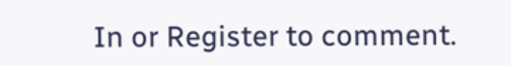In or Register to comment.